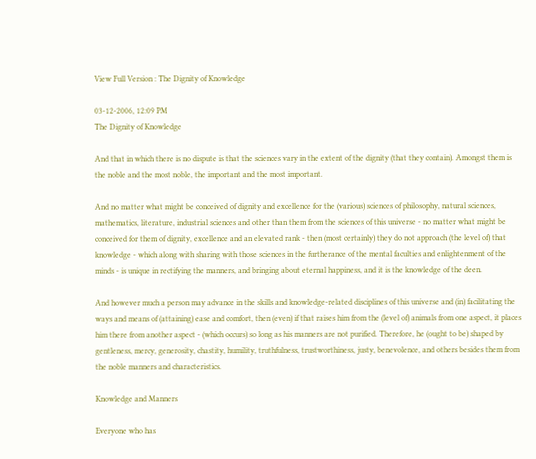View Full Version : The Dignity of Knowledge

03-12-2006, 12:09 PM
The Dignity of Knowledge

And that in which there is no dispute is that the sciences vary in the extent of the dignity (that they contain). Amongst them is the noble and the most noble, the important and the most important.

And no matter what might be conceived of dignity and excellence for the (various) sciences of philosophy, natural sciences, mathematics, literature, industrial sciences and other than them from the sciences of this universe - no matter what might be conceived for them of dignity, excellence and an elevated rank - then (most certainly) they do not approach (the level of) that knowledge - which along with sharing with those sciences in the furtherance of the mental faculties and enlightenment of the minds - is unique in rectifying the manners, and bringing about eternal happiness, and it is the knowledge of the deen.

And however much a person may advance in the skills and knowledge-related disciplines of this universe and (in) facilitating the ways and means of (attaining) ease and comfort, then (even) if that raises him from the (level of) animals from one aspect, it places him there from another aspect - (which occurs) so long as his manners are not purified. Therefore, he (ought to be) shaped by gentleness, mercy, generosity, chastity, humility, truthfulness, trustworthiness, justy, benevolence, and others besides them from the noble manners and characteristics.

Knowledge and Manners

Everyone who has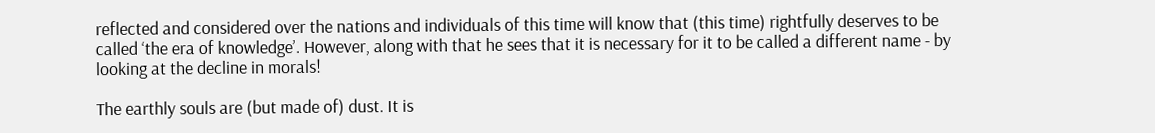reflected and considered over the nations and individuals of this time will know that (this time) rightfully deserves to be called ‘the era of knowledge’. However, along with that he sees that it is necessary for it to be called a different name - by looking at the decline in morals!

The earthly souls are (but made of) dust. It is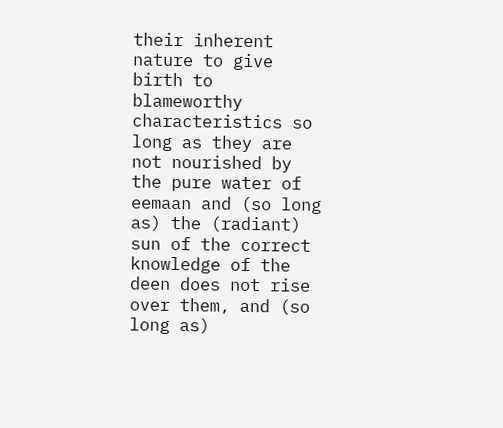their inherent nature to give birth to blameworthy characteristics so long as they are not nourished by the pure water of eemaan and (so long as) the (radiant) sun of the correct knowledge of the deen does not rise over them, and (so long as)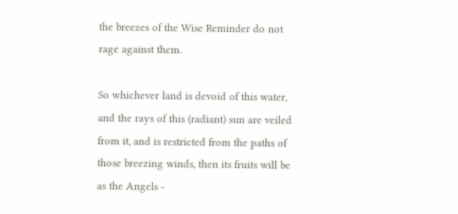the breezes of the Wise Reminder do not rage against them.

So whichever land is devoid of this water, and the rays of this (radiant) sun are veiled from it, and is restricted from the paths of those breezing winds, then its fruits will be as the Angels -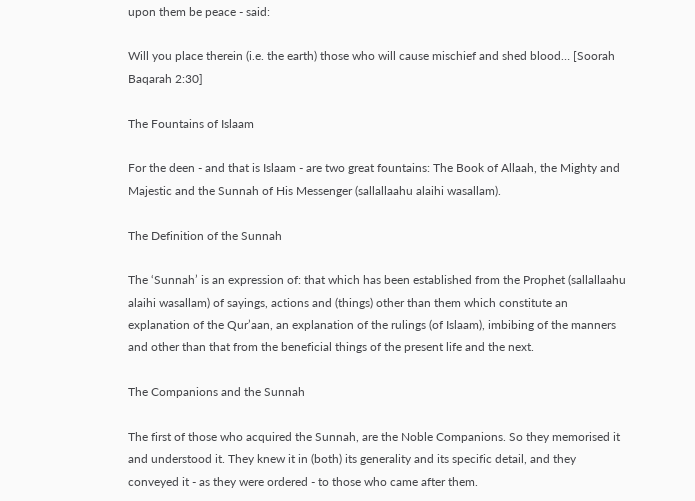upon them be peace - said:

Will you place therein (i.e. the earth) those who will cause mischief and shed blood… [Soorah Baqarah 2:30]

The Fountains of Islaam

For the deen - and that is Islaam - are two great fountains: The Book of Allaah, the Mighty and Majestic and the Sunnah of His Messenger (sallallaahu alaihi wasallam).

The Definition of the Sunnah

The ‘Sunnah’ is an expression of: that which has been established from the Prophet (sallallaahu alaihi wasallam) of sayings, actions and (things) other than them which constitute an explanation of the Qur’aan, an explanation of the rulings (of Islaam), imbibing of the manners and other than that from the beneficial things of the present life and the next.

The Companions and the Sunnah

The first of those who acquired the Sunnah, are the Noble Companions. So they memorised it and understood it. They knew it in (both) its generality and its specific detail, and they conveyed it - as they were ordered - to those who came after them.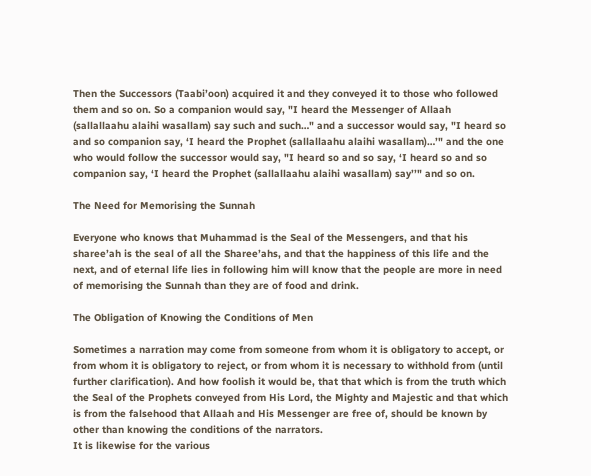Then the Successors (Taabi’oon) acquired it and they conveyed it to those who followed them and so on. So a companion would say, "I heard the Messenger of Allaah (sallallaahu alaihi wasallam) say such and such…" and a successor would say, "I heard so and so companion say, ‘I heard the Prophet (sallallaahu alaihi wasallam)…’" and the one who would follow the successor would say, "I heard so and so say, ‘I heard so and so companion say, ‘I heard the Prophet (sallallaahu alaihi wasallam) say’’" and so on.

The Need for Memorising the Sunnah

Everyone who knows that Muhammad is the Seal of the Messengers, and that his sharee’ah is the seal of all the Sharee’ahs, and that the happiness of this life and the next, and of eternal life lies in following him will know that the people are more in need of memorising the Sunnah than they are of food and drink.

The Obligation of Knowing the Conditions of Men

Sometimes a narration may come from someone from whom it is obligatory to accept, or from whom it is obligatory to reject, or from whom it is necessary to withhold from (until further clarification). And how foolish it would be, that that which is from the truth which the Seal of the Prophets conveyed from His Lord, the Mighty and Majestic and that which is from the falsehood that Allaah and His Messenger are free of, should be known by other than knowing the conditions of the narrators.
It is likewise for the various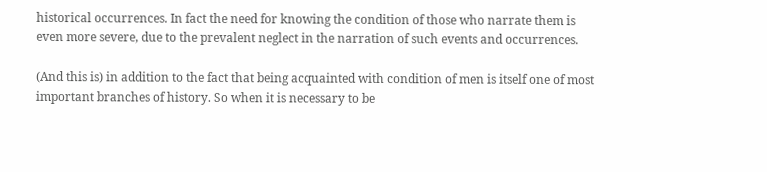historical occurrences. In fact the need for knowing the condition of those who narrate them is even more severe, due to the prevalent neglect in the narration of such events and occurrences.

(And this is) in addition to the fact that being acquainted with condition of men is itself one of most important branches of history. So when it is necessary to be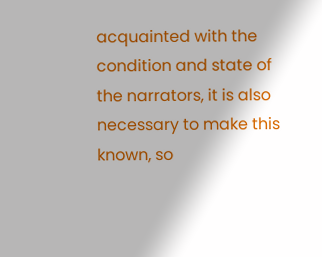acquainted with the condition and state of the narrators, it is also necessary to make this known, so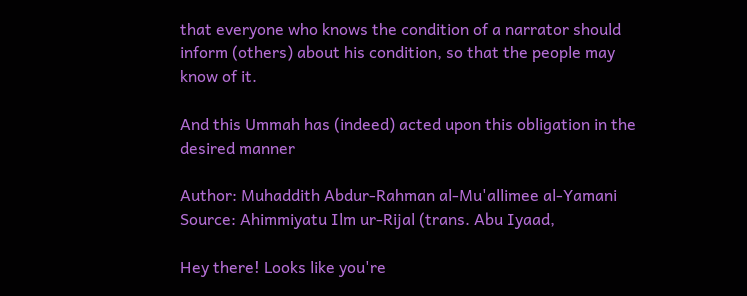that everyone who knows the condition of a narrator should inform (others) about his condition, so that the people may know of it.

And this Ummah has (indeed) acted upon this obligation in the desired manner

Author: Muhaddith Abdur-Rahman al-Mu'allimee al-Yamani
Source: Ahimmiyatu Ilm ur-Rijal (trans. Abu Iyaad,

Hey there! Looks like you're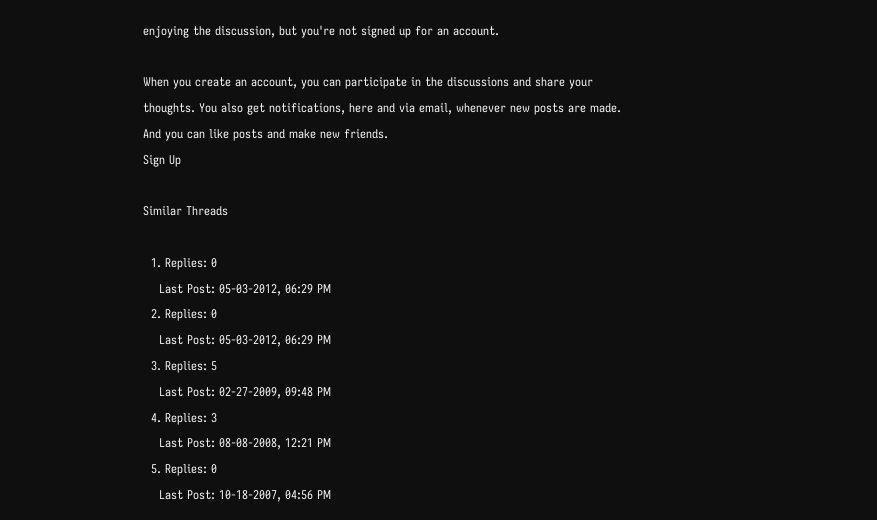enjoying the discussion, but you're not signed up for an account.

When you create an account, you can participate in the discussions and share your thoughts. You also get notifications, here and via email, whenever new posts are made. And you can like posts and make new friends.
Sign Up

Similar Threads

  1. Replies: 0
    Last Post: 05-03-2012, 06:29 PM
  2. Replies: 0
    Last Post: 05-03-2012, 06:29 PM
  3. Replies: 5
    Last Post: 02-27-2009, 09:48 PM
  4. Replies: 3
    Last Post: 08-08-2008, 12:21 PM
  5. Replies: 0
    Last Post: 10-18-2007, 04:56 PM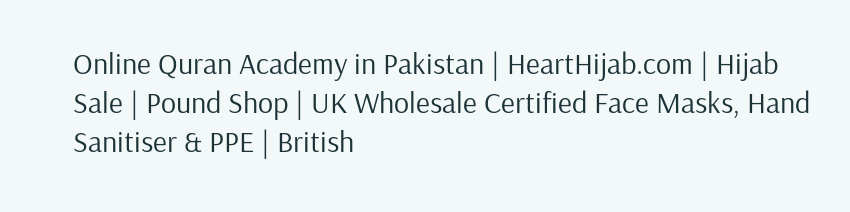Online Quran Academy in Pakistan | HeartHijab.com | Hijab Sale | Pound Shop | UK Wholesale Certified Face Masks, Hand Sanitiser & PPE | British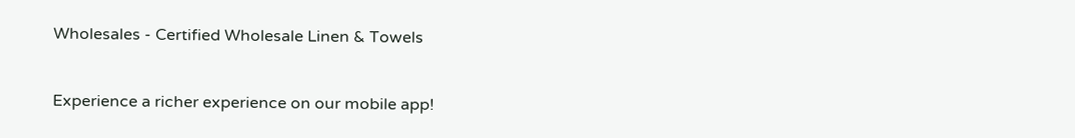Wholesales - Certified Wholesale Linen & Towels


Experience a richer experience on our mobile app!